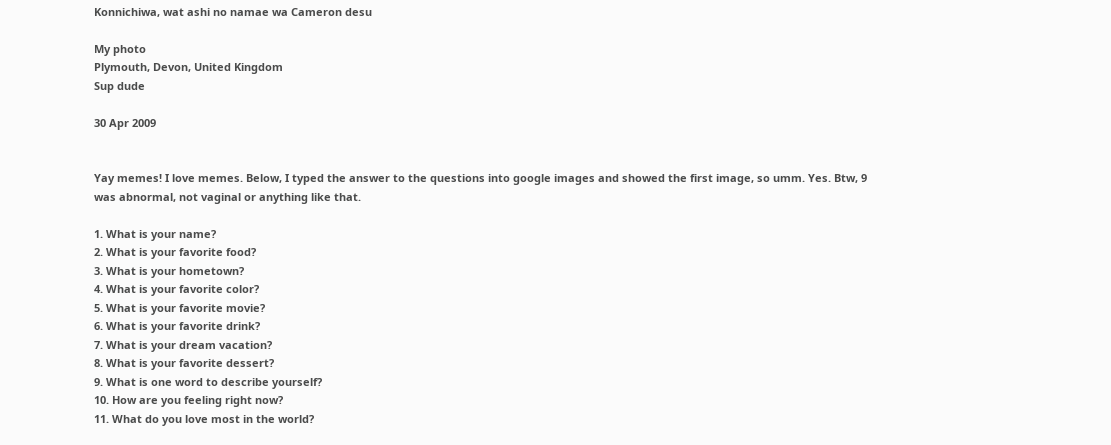Konnichiwa, wat ashi no namae wa Cameron desu

My photo
Plymouth, Devon, United Kingdom
Sup dude

30 Apr 2009


Yay memes! I love memes. Below, I typed the answer to the questions into google images and showed the first image, so umm. Yes. Btw, 9 was abnormal, not vaginal or anything like that.

1. What is your name?
2. What is your favorite food?
3. What is your hometown?
4. What is your favorite color?
5. What is your favorite movie?
6. What is your favorite drink?
7. What is your dream vacation?
8. What is your favorite dessert?
9. What is one word to describe yourself?
10. How are you feeling right now?
11. What do you love most in the world?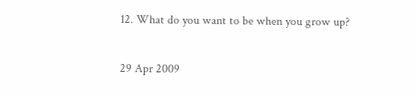12. What do you want to be when you grow up?

29 Apr 2009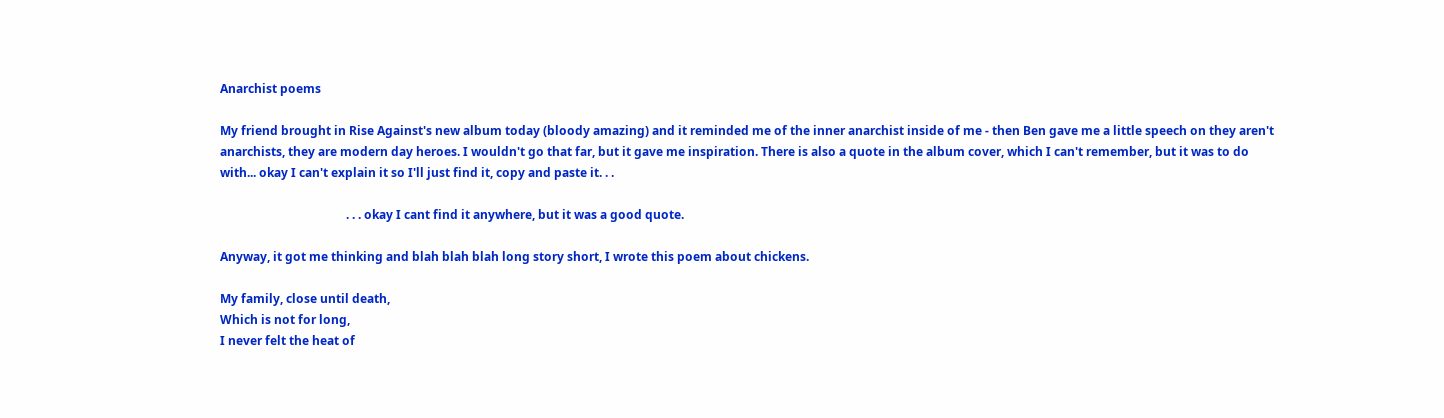Anarchist poems

My friend brought in Rise Against's new album today (bloody amazing) and it reminded me of the inner anarchist inside of me - then Ben gave me a little speech on they aren't anarchists, they are modern day heroes. I wouldn't go that far, but it gave me inspiration. There is also a quote in the album cover, which I can't remember, but it was to do with... okay I can't explain it so I'll just find it, copy and paste it. . .

                                          . . . okay I cant find it anywhere, but it was a good quote.

Anyway, it got me thinking and blah blah blah long story short, I wrote this poem about chickens.

My family, close until death,
Which is not for long,
I never felt the heat of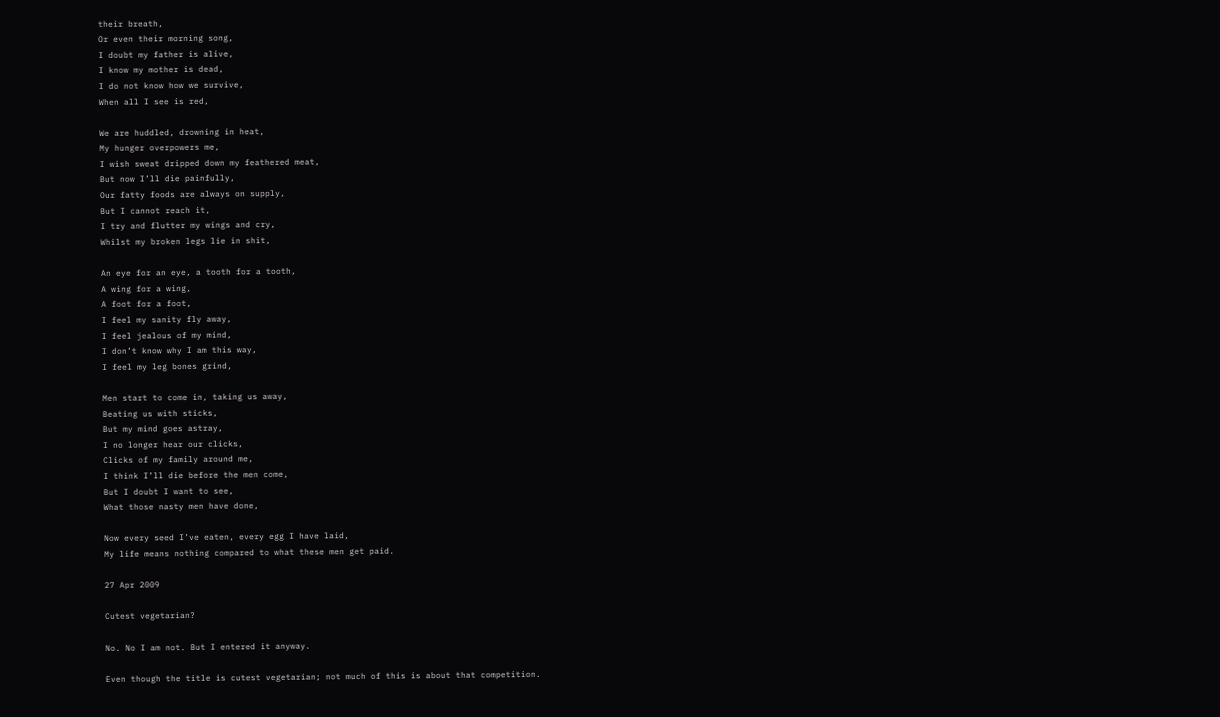their breath,
Or even their morning song,
I doubt my father is alive,
I know my mother is dead,
I do not know how we survive,
When all I see is red,

We are huddled, drowning in heat,
My hunger overpowers me,
I wish sweat dripped down my feathered meat,
But now I’ll die painfully,
Our fatty foods are always on supply,
But I cannot reach it,
I try and flutter my wings and cry,
Whilst my broken legs lie in shit,

An eye for an eye, a tooth for a tooth,
A wing for a wing,
A foot for a foot,
I feel my sanity fly away,
I feel jealous of my mind,
I don’t know why I am this way,
I feel my leg bones grind,

Men start to come in, taking us away,
Beating us with sticks,
But my mind goes astray,
I no longer hear our clicks,
Clicks of my family around me,
I think I’ll die before the men come,
But I doubt I want to see,
What those nasty men have done,

Now every seed I’ve eaten, every egg I have laid,
My life means nothing compared to what these men get paid.

27 Apr 2009

Cutest vegetarian?

No. No I am not. But I entered it anyway.

Even though the title is cutest vegetarian; not much of this is about that competition.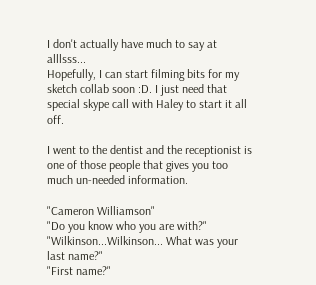I don't actually have much to say at alllsss...
Hopefully, I can start filming bits for my sketch collab soon :D. I just need that special skype call with Haley to start it all off.

I went to the dentist and the receptionist is one of those people that gives you too much un-needed information.

"Cameron Williamson"
"Do you know who you are with?"
"Wilkinson...Wilkinson... What was your last name?"
"First name?"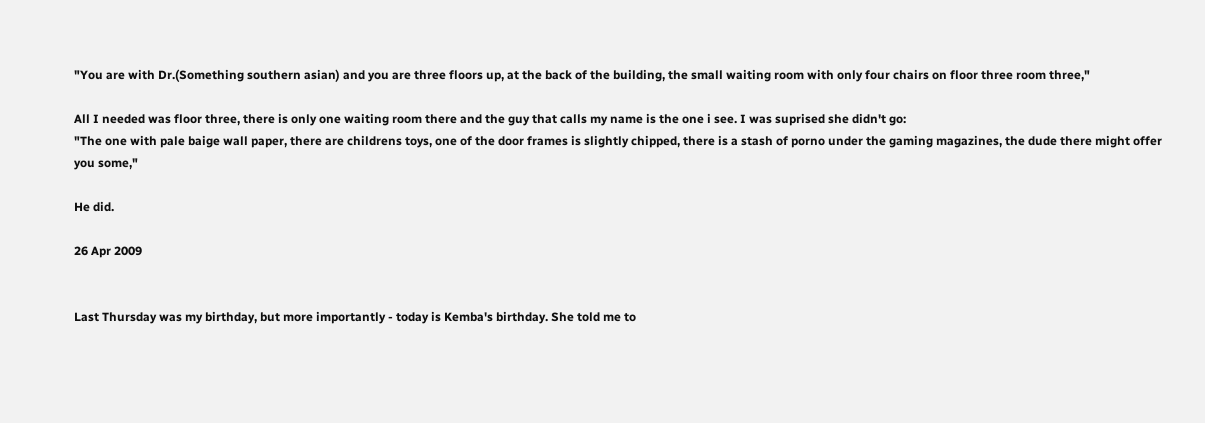"You are with Dr.(Something southern asian) and you are three floors up, at the back of the building, the small waiting room with only four chairs on floor three room three,"

All I needed was floor three, there is only one waiting room there and the guy that calls my name is the one i see. I was suprised she didn't go:
"The one with pale baige wall paper, there are childrens toys, one of the door frames is slightly chipped, there is a stash of porno under the gaming magazines, the dude there might offer you some,"

He did.

26 Apr 2009


Last Thursday was my birthday, but more importantly - today is Kemba's birthday. She told me to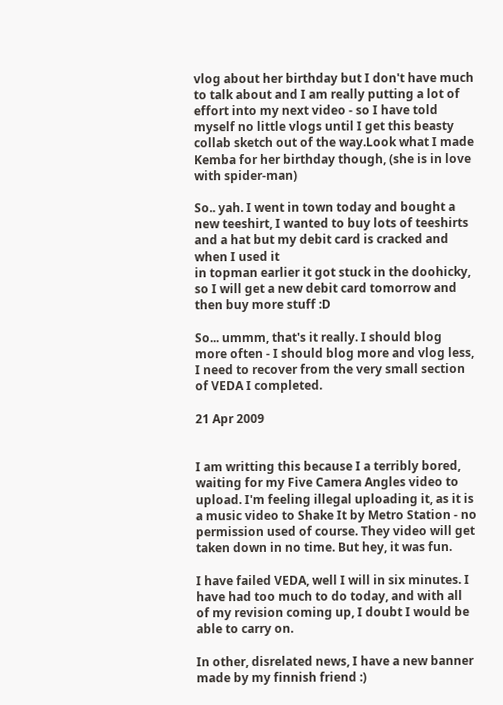vlog about her birthday but I don't have much to talk about and I am really putting a lot of effort into my next video - so I have told myself no little vlogs until I get this beasty collab sketch out of the way.Look what I made Kemba for her birthday though, (she is in love with spider-man)

So.. yah. I went in town today and bought a new teeshirt, I wanted to buy lots of teeshirts and a hat but my debit card is cracked and when I used it
in topman earlier it got stuck in the doohicky, so I will get a new debit card tomorrow and then buy more stuff :D

So... ummm, that's it really. I should blog more often - I should blog more and vlog less, I need to recover from the very small section of VEDA I completed.

21 Apr 2009


I am writting this because I a terribly bored, waiting for my Five Camera Angles video to upload. I'm feeling illegal uploading it, as it is a music video to Shake It by Metro Station - no permission used of course. They video will get taken down in no time. But hey, it was fun.

I have failed VEDA, well I will in six minutes. I have had too much to do today, and with all of my revision coming up, I doubt I would be able to carry on.

In other, disrelated news, I have a new banner
made by my finnish friend :)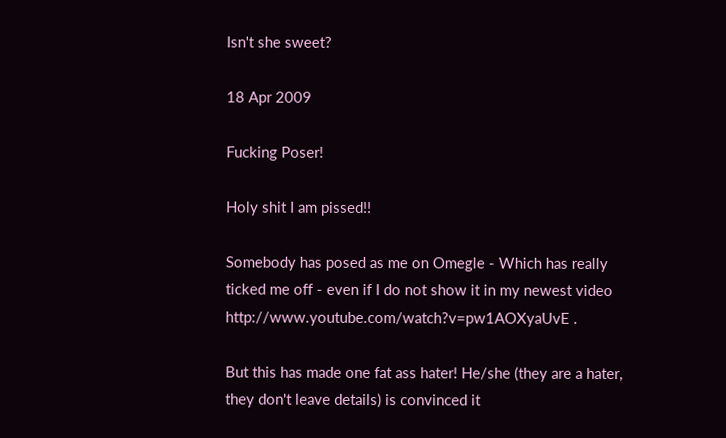Isn't she sweet?

18 Apr 2009

Fucking Poser!

Holy shit I am pissed!!

Somebody has posed as me on Omegle - Which has really ticked me off - even if I do not show it in my newest video http://www.youtube.com/watch?v=pw1AOXyaUvE .

But this has made one fat ass hater! He/she (they are a hater, they don't leave details) is convinced it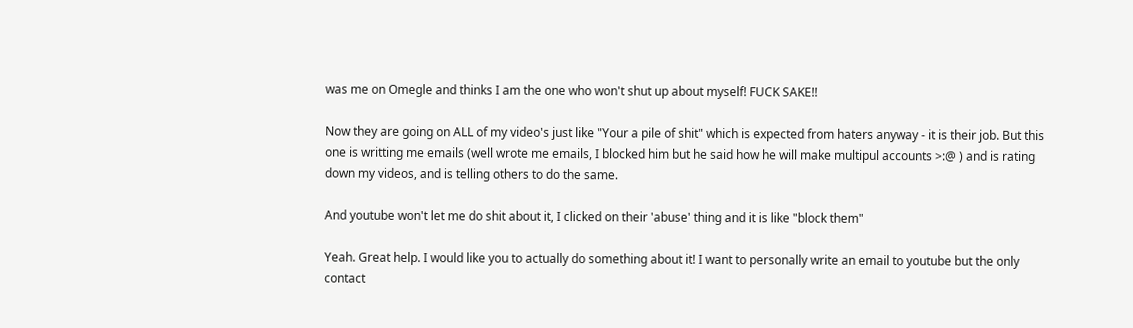was me on Omegle and thinks I am the one who won't shut up about myself! FUCK SAKE!!

Now they are going on ALL of my video's just like "Your a pile of shit" which is expected from haters anyway - it is their job. But this one is writting me emails (well wrote me emails, I blocked him but he said how he will make multipul accounts >:@ ) and is rating down my videos, and is telling others to do the same.

And youtube won't let me do shit about it, I clicked on their 'abuse' thing and it is like "block them"

Yeah. Great help. I would like you to actually do something about it! I want to personally write an email to youtube but the only contact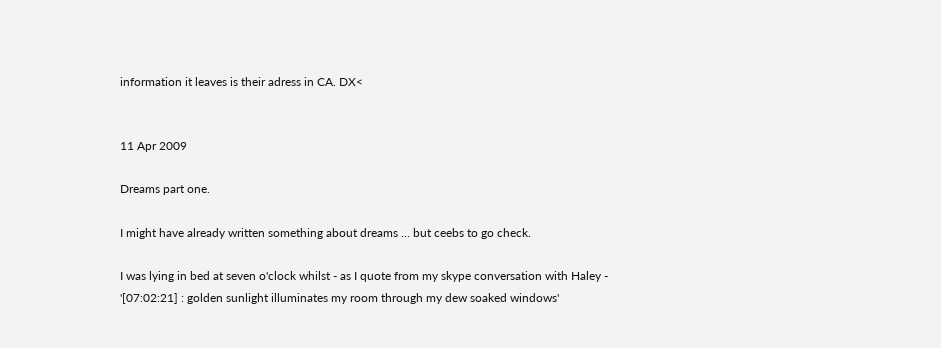information it leaves is their adress in CA. DX<


11 Apr 2009

Dreams part one.

I might have already written something about dreams ... but ceebs to go check.

I was lying in bed at seven o'clock whilst - as I quote from my skype conversation with Haley - '[07:02:21] : golden sunlight illuminates my room through my dew soaked windows'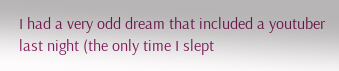I had a very odd dream that included a youtuber last night (the only time I slept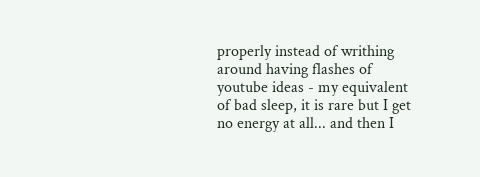properly instead of writhing around having flashes of youtube ideas - my equivalent of bad sleep, it is rare but I get no energy at all... and then I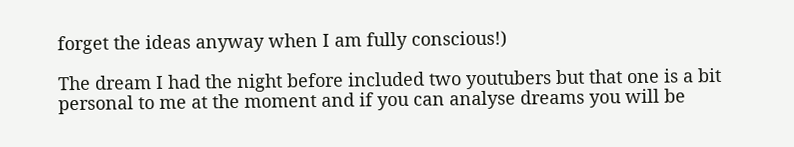forget the ideas anyway when I am fully conscious!)

The dream I had the night before included two youtubers but that one is a bit personal to me at the moment and if you can analyse dreams you will be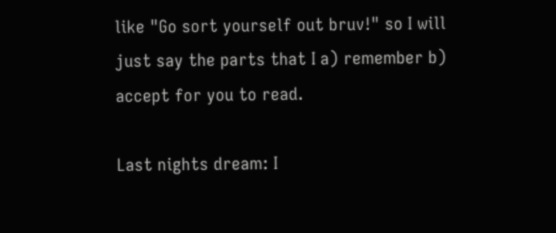like "Go sort yourself out bruv!" so I will just say the parts that I a) remember b) accept for you to read.

Last nights dream: I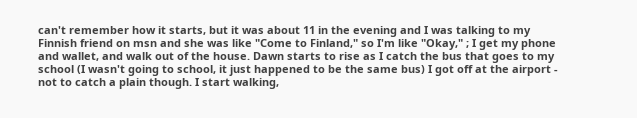can't remember how it starts, but it was about 11 in the evening and I was talking to my Finnish friend on msn and she was like "Come to Finland," so I'm like "Okay," ; I get my phone and wallet, and walk out of the house. Dawn starts to rise as I catch the bus that goes to my school (I wasn't going to school, it just happened to be the same bus) I got off at the airport - not to catch a plain though. I start walking,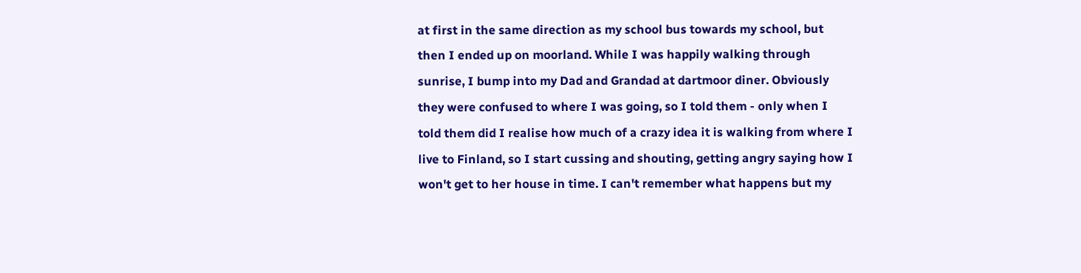at first in the same direction as my school bus towards my school, but then I ended up on moorland. While I was happily walking through sunrise, I bump into my Dad and Grandad at dartmoor diner. Obviously they were confused to where I was going, so I told them - only when I told them did I realise how much of a crazy idea it is walking from where I live to Finland, so I start cussing and shouting, getting angry saying how I won't get to her house in time. I can't remember what happens but my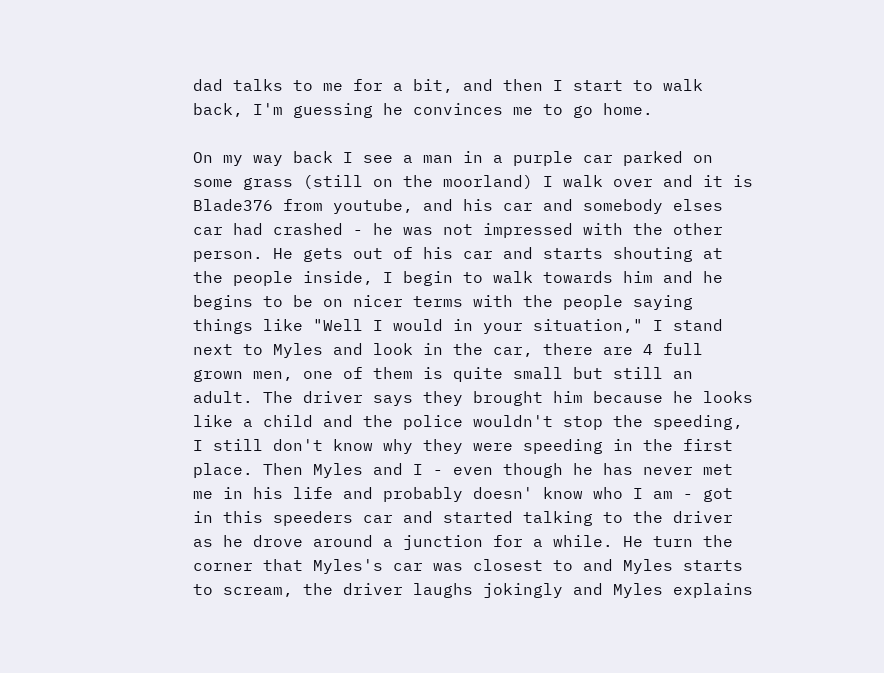dad talks to me for a bit, and then I start to walk back, I'm guessing he convinces me to go home.

On my way back I see a man in a purple car parked on some grass (still on the moorland) I walk over and it is Blade376 from youtube, and his car and somebody elses car had crashed - he was not impressed with the other person. He gets out of his car and starts shouting at the people inside, I begin to walk towards him and he begins to be on nicer terms with the people saying things like "Well I would in your situation," I stand next to Myles and look in the car, there are 4 full grown men, one of them is quite small but still an adult. The driver says they brought him because he looks like a child and the police wouldn't stop the speeding, I still don't know why they were speeding in the first place. Then Myles and I - even though he has never met me in his life and probably doesn' know who I am - got in this speeders car and started talking to the driver as he drove around a junction for a while. He turn the corner that Myles's car was closest to and Myles starts to scream, the driver laughs jokingly and Myles explains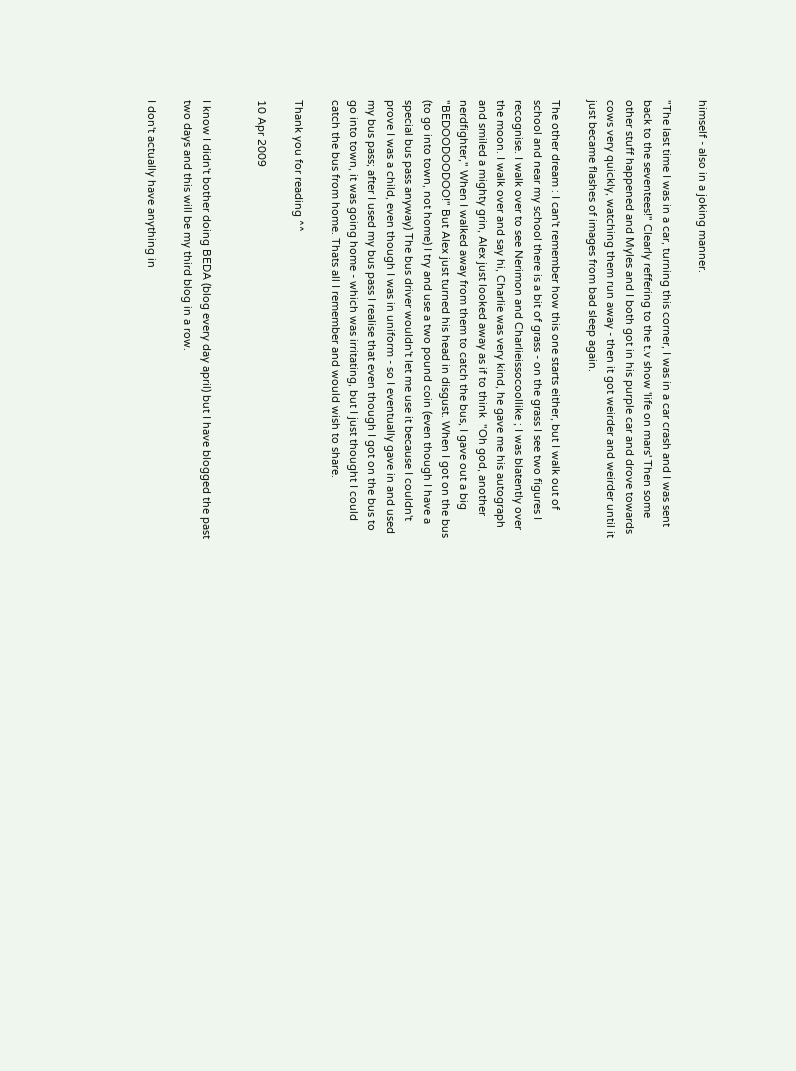himself - also in a joking manner.

"The last time I was in a car, turning this corner, I was in a car crash and I was sent back to the seventees!" Clearly reffering to the t.v show 'life on mars' Then some other stuff happened and Myles and I both got in his purple car and drove towards cows very quickly, watching them run away - then it got weirder and weirder until it just became flashes of images from bad sleep again.

The other dream : I can't remember how this one starts either, but I walk out of school and near my school there is a bit of grass - on the grass I see two figures I recognise. I walk over to see Nerimon and Charlieissocoollike ; I was blatently over the moon. I walk over and say hi, Charlie was very kind, he gave me his autograph and smiled a mighty grin, Alex just looked away as if to think  "Oh god, another nerdfighter," When I walked away from them to catch the bus, I gave out a big "BEDOODOODOO!" But Alex just turned his head in disgust. When I got on the bus (to go into town, not home) I try and use a two pound coin (even though I have a special bus pass anyway) The bus driver wouldn't let me use it because I couldn't prove I was a child, even though I was in uniform - so I eventually gave in and used my bus pass; after I used my bus pass I realise that even though I got on the bus to go into town, it was going home - which was irritating, but I just thought I could catch the bus from home. Thats all I remember and would wish to share.

Thank you for reading ^^

10 Apr 2009


I know I didn't bother doing BEDA (blog every day april) but I have blogged the past two days and this will be my third blog in a row.

I don't actually have anything in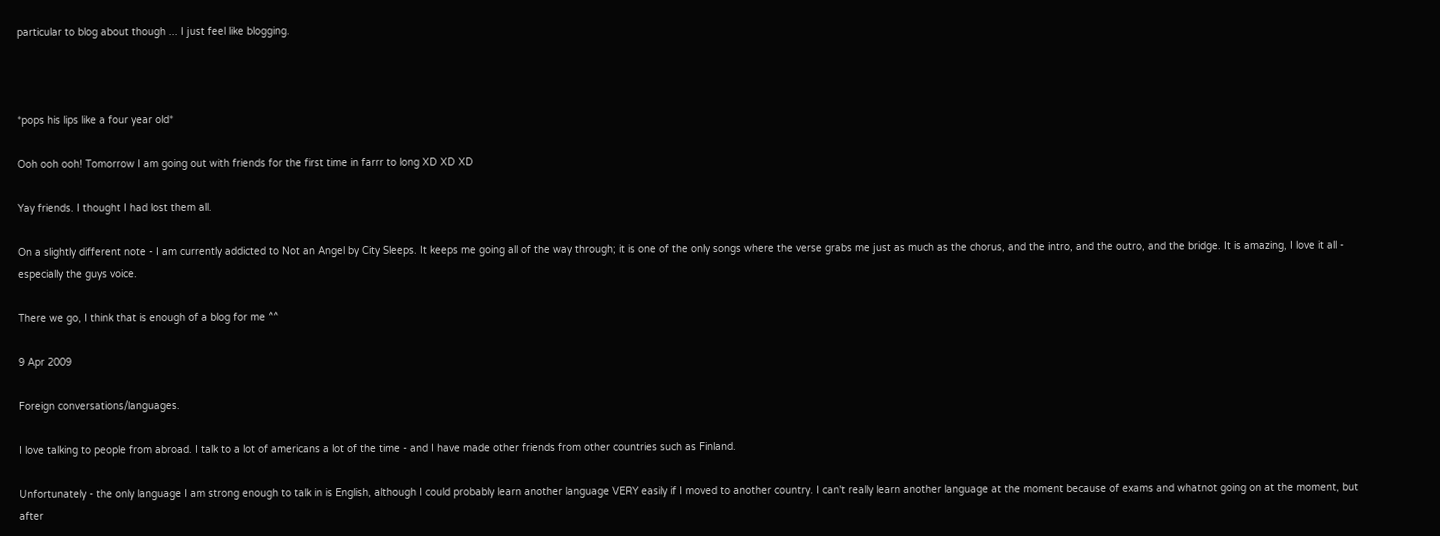particular to blog about though ... I just feel like blogging.



*pops his lips like a four year old*

Ooh ooh ooh! Tomorrow I am going out with friends for the first time in farrr to long XD XD XD

Yay friends. I thought I had lost them all.

On a slightly different note - I am currently addicted to Not an Angel by City Sleeps. It keeps me going all of the way through; it is one of the only songs where the verse grabs me just as much as the chorus, and the intro, and the outro, and the bridge. It is amazing, I love it all - especially the guys voice.

There we go, I think that is enough of a blog for me ^^

9 Apr 2009

Foreign conversations/languages.

I love talking to people from abroad. I talk to a lot of americans a lot of the time - and I have made other friends from other countries such as Finland.

Unfortunately - the only language I am strong enough to talk in is English, although I could probably learn another language VERY easily if I moved to another country. I can't really learn another language at the moment because of exams and whatnot going on at the moment, but after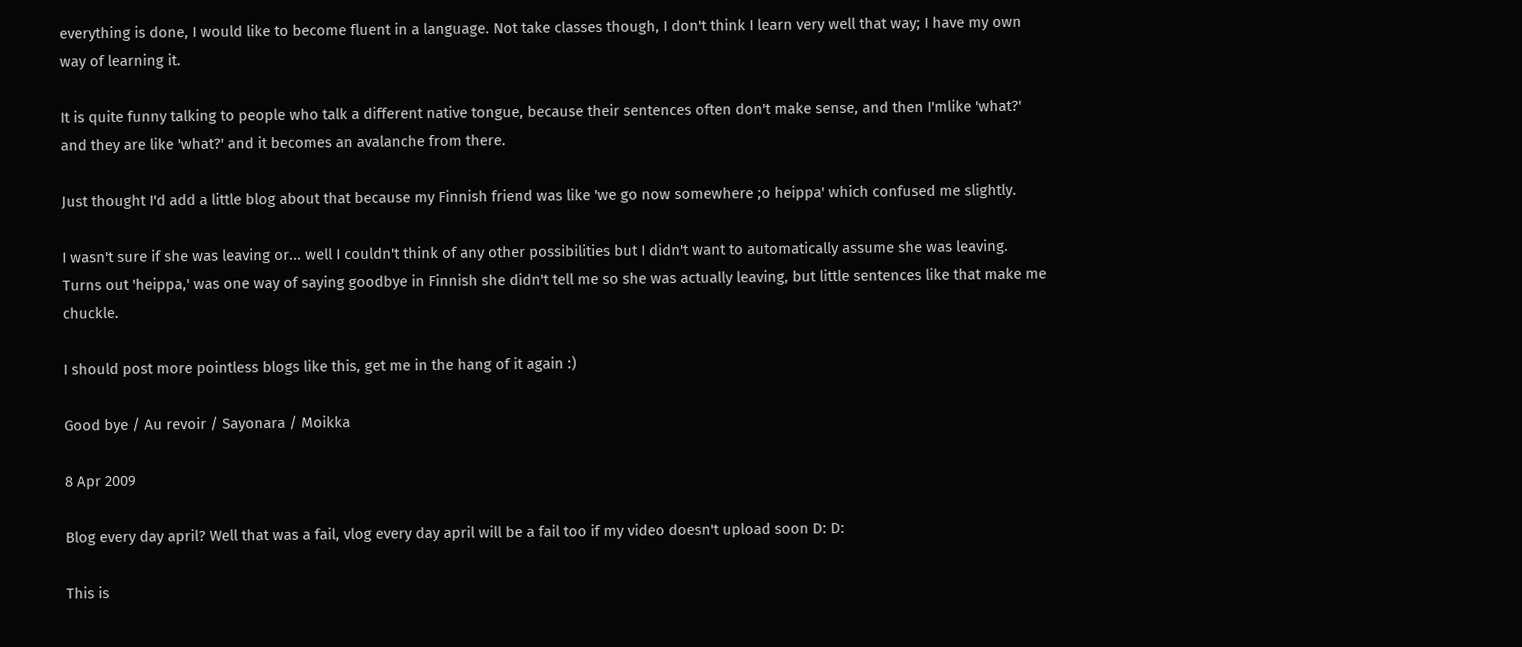everything is done, I would like to become fluent in a language. Not take classes though, I don't think I learn very well that way; I have my own way of learning it.

It is quite funny talking to people who talk a different native tongue, because their sentences often don't make sense, and then I'mlike 'what?' and they are like 'what?' and it becomes an avalanche from there.

Just thought I'd add a little blog about that because my Finnish friend was like 'we go now somewhere ;o heippa' which confused me slightly.

I wasn't sure if she was leaving or... well I couldn't think of any other possibilities but I didn't want to automatically assume she was leaving. Turns out 'heippa,' was one way of saying goodbye in Finnish she didn't tell me so she was actually leaving, but little sentences like that make me chuckle.

I should post more pointless blogs like this, get me in the hang of it again :)

Good bye / Au revoir / Sayonara / Moikka

8 Apr 2009

Blog every day april? Well that was a fail, vlog every day april will be a fail too if my video doesn't upload soon D: D:

This is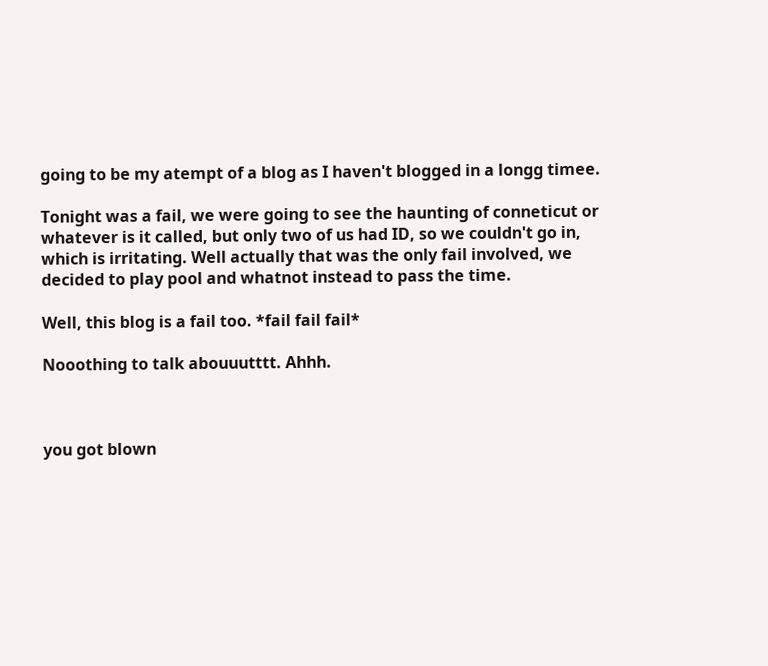going to be my atempt of a blog as I haven't blogged in a longg timee.

Tonight was a fail, we were going to see the haunting of conneticut or whatever is it called, but only two of us had ID, so we couldn't go in, which is irritating. Well actually that was the only fail involved, we decided to play pool and whatnot instead to pass the time.

Well, this blog is a fail too. *fail fail fail*

Nooothing to talk abouuutttt. Ahhh.



you got blown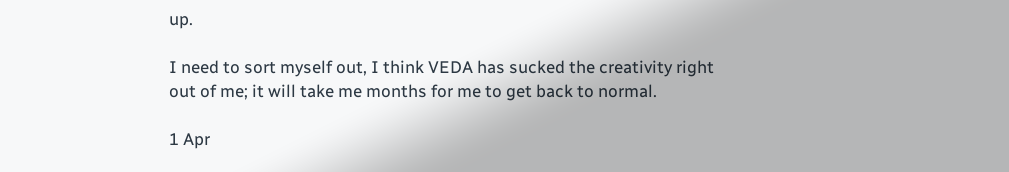up.

I need to sort myself out, I think VEDA has sucked the creativity right out of me; it will take me months for me to get back to normal.

1 Apr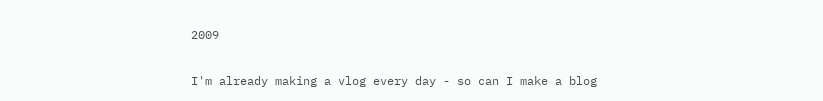2009


I'm already making a vlog every day - so can I make a blog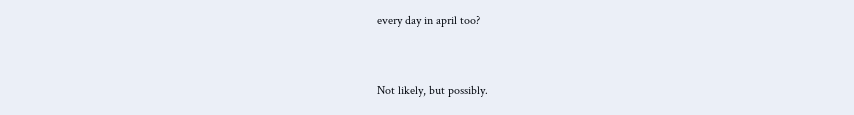every day in april too?


Not likely, but possibly.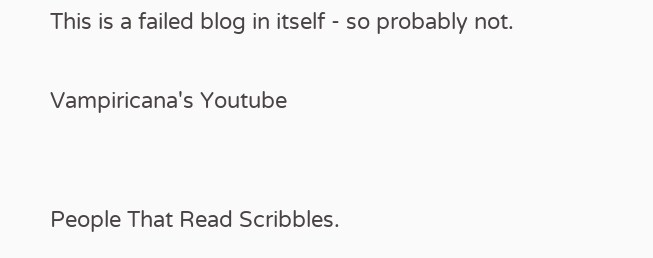This is a failed blog in itself - so probably not.

Vampiricana's Youtube


People That Read Scribbles.